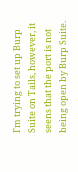I'm trying to set up Burp Suite on Tails, however, it seens that the port is not being open by Burp Suite.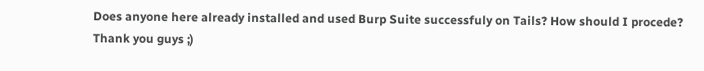Does anyone here already installed and used Burp Suite successfuly on Tails? How should I procede? Thank you guys ;)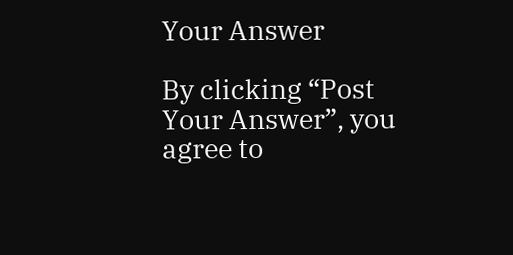Your Answer

By clicking “Post Your Answer”, you agree to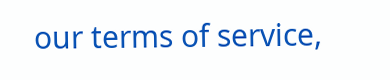our terms of service,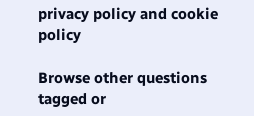privacy policy and cookie policy

Browse other questions tagged or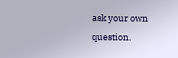ask your own question.